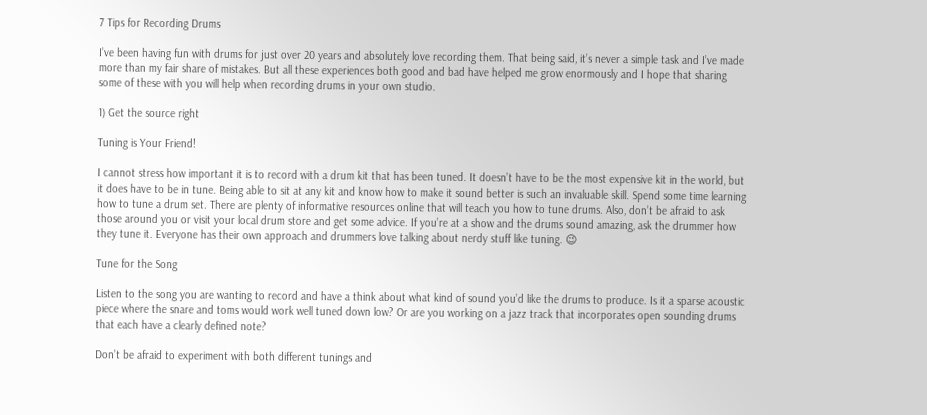7 Tips for Recording Drums

I’ve been having fun with drums for just over 20 years and absolutely love recording them. That being said, it’s never a simple task and I’ve made more than my fair share of mistakes. But all these experiences both good and bad have helped me grow enormously and I hope that sharing some of these with you will help when recording drums in your own studio.

1) Get the source right

Tuning is Your Friend!

I cannot stress how important it is to record with a drum kit that has been tuned. It doesn’t have to be the most expensive kit in the world, but it does have to be in tune. Being able to sit at any kit and know how to make it sound better is such an invaluable skill. Spend some time learning how to tune a drum set. There are plenty of informative resources online that will teach you how to tune drums. Also, don’t be afraid to ask those around you or visit your local drum store and get some advice. If you’re at a show and the drums sound amazing, ask the drummer how they tune it. Everyone has their own approach and drummers love talking about nerdy stuff like tuning. 😉

Tune for the Song

Listen to the song you are wanting to record and have a think about what kind of sound you’d like the drums to produce. Is it a sparse acoustic piece where the snare and toms would work well tuned down low? Or are you working on a jazz track that incorporates open sounding drums that each have a clearly defined note?

Don’t be afraid to experiment with both different tunings and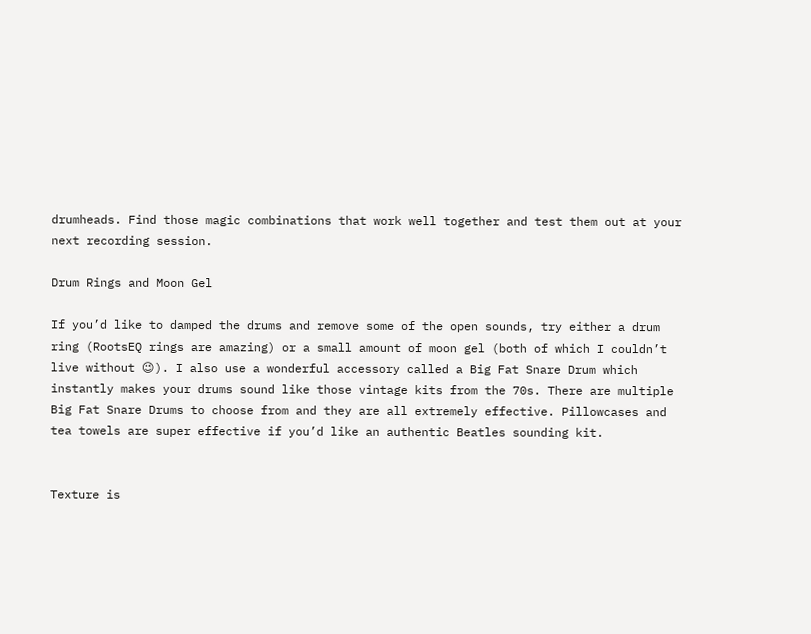drumheads. Find those magic combinations that work well together and test them out at your next recording session.

Drum Rings and Moon Gel

If you’d like to damped the drums and remove some of the open sounds, try either a drum ring (RootsEQ rings are amazing) or a small amount of moon gel (both of which I couldn’t live without 😉). I also use a wonderful accessory called a Big Fat Snare Drum which instantly makes your drums sound like those vintage kits from the 70s. There are multiple Big Fat Snare Drums to choose from and they are all extremely effective. Pillowcases and tea towels are super effective if you’d like an authentic Beatles sounding kit.


Texture is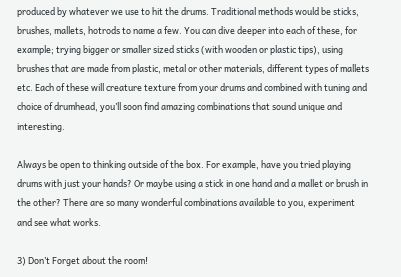produced by whatever we use to hit the drums. Traditional methods would be sticks, brushes, mallets, hotrods to name a few. You can dive deeper into each of these, for example; trying bigger or smaller sized sticks (with wooden or plastic tips), using brushes that are made from plastic, metal or other materials, different types of mallets etc. Each of these will creature texture from your drums and combined with tuning and choice of drumhead, you’ll soon find amazing combinations that sound unique and interesting.

Always be open to thinking outside of the box. For example, have you tried playing drums with just your hands? Or maybe using a stick in one hand and a mallet or brush in the other? There are so many wonderful combinations available to you, experiment and see what works.

3) Don’t Forget about the room!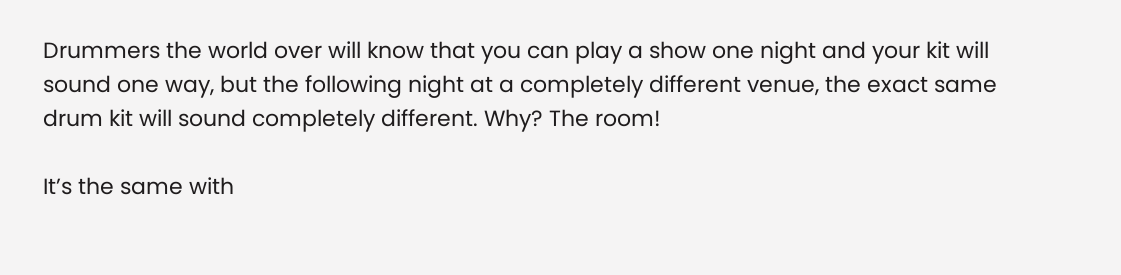Drummers the world over will know that you can play a show one night and your kit will sound one way, but the following night at a completely different venue, the exact same drum kit will sound completely different. Why? The room!

It’s the same with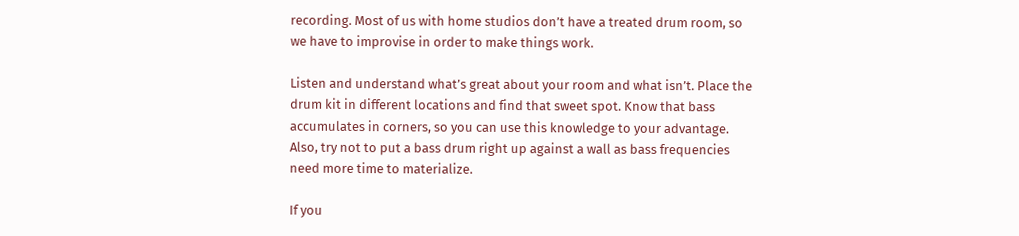recording. Most of us with home studios don’t have a treated drum room, so we have to improvise in order to make things work.

Listen and understand what’s great about your room and what isn’t. Place the drum kit in different locations and find that sweet spot. Know that bass accumulates in corners, so you can use this knowledge to your advantage. Also, try not to put a bass drum right up against a wall as bass frequencies need more time to materialize.

If you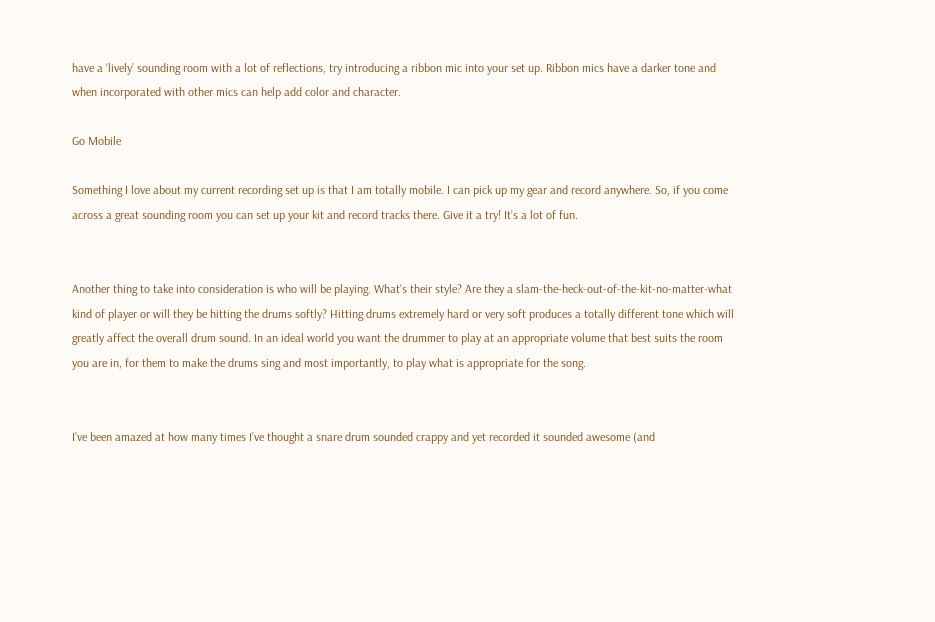have a ‘lively’ sounding room with a lot of reflections, try introducing a ribbon mic into your set up. Ribbon mics have a darker tone and when incorporated with other mics can help add color and character.

Go Mobile

Something I love about my current recording set up is that I am totally mobile. I can pick up my gear and record anywhere. So, if you come across a great sounding room you can set up your kit and record tracks there. Give it a try! It’s a lot of fun.


Another thing to take into consideration is who will be playing. What’s their style? Are they a slam-the-heck-out-of-the-kit-no-matter-what kind of player or will they be hitting the drums softly? Hitting drums extremely hard or very soft produces a totally different tone which will greatly affect the overall drum sound. In an ideal world you want the drummer to play at an appropriate volume that best suits the room you are in, for them to make the drums sing and most importantly, to play what is appropriate for the song.


I’ve been amazed at how many times I’ve thought a snare drum sounded crappy and yet recorded it sounded awesome (and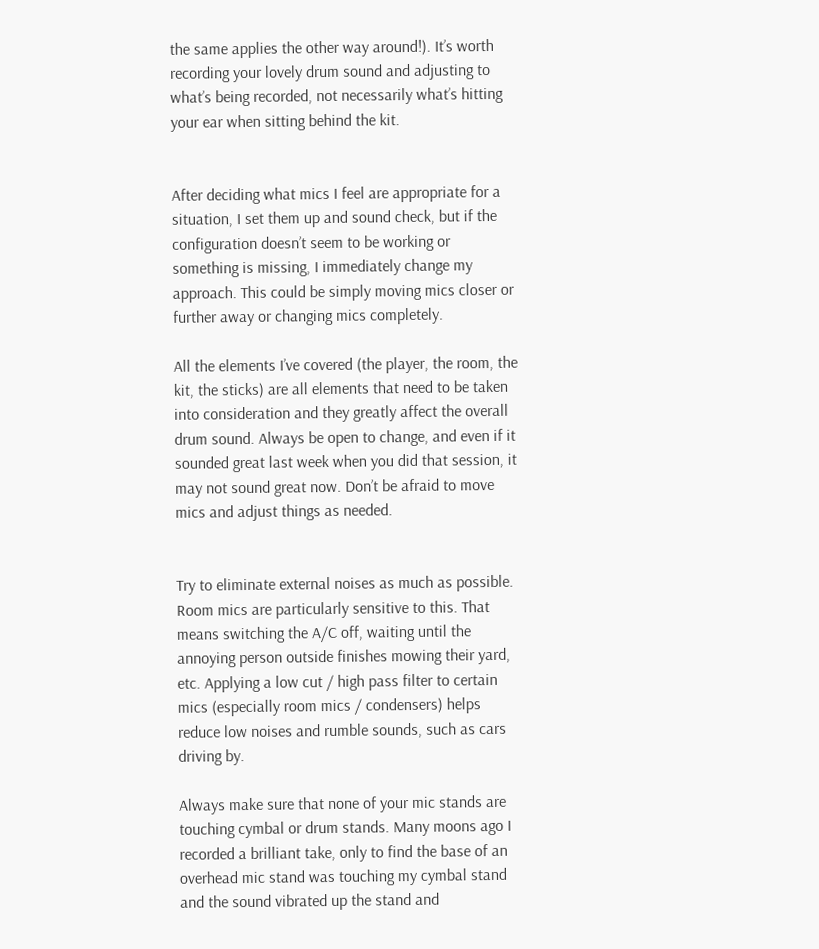the same applies the other way around!). It’s worth recording your lovely drum sound and adjusting to what’s being recorded, not necessarily what’s hitting your ear when sitting behind the kit.


After deciding what mics I feel are appropriate for a situation, I set them up and sound check, but if the configuration doesn’t seem to be working or something is missing, I immediately change my approach. This could be simply moving mics closer or further away or changing mics completely.

All the elements I’ve covered (the player, the room, the kit, the sticks) are all elements that need to be taken into consideration and they greatly affect the overall drum sound. Always be open to change, and even if it sounded great last week when you did that session, it may not sound great now. Don’t be afraid to move mics and adjust things as needed.


Try to eliminate external noises as much as possible. Room mics are particularly sensitive to this. That means switching the A/C off, waiting until the annoying person outside finishes mowing their yard, etc. Applying a low cut / high pass filter to certain mics (especially room mics / condensers) helps reduce low noises and rumble sounds, such as cars driving by.

Always make sure that none of your mic stands are touching cymbal or drum stands. Many moons ago I recorded a brilliant take, only to find the base of an overhead mic stand was touching my cymbal stand and the sound vibrated up the stand and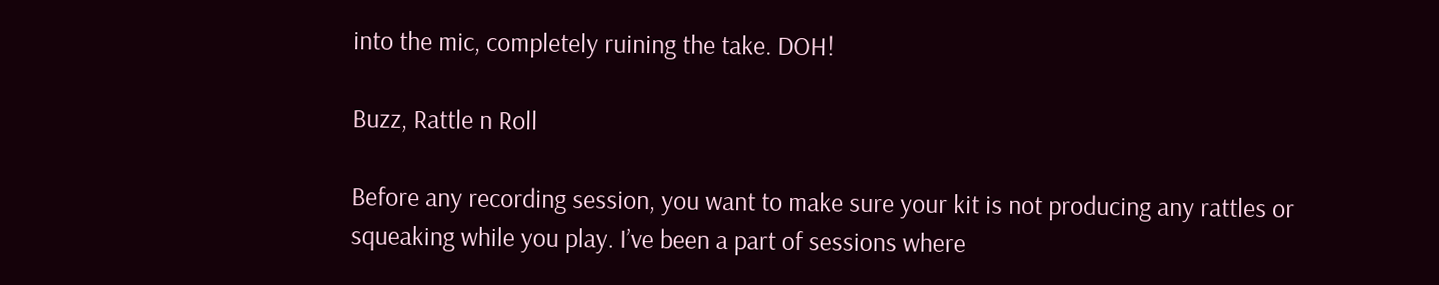into the mic, completely ruining the take. DOH!

Buzz, Rattle n Roll

Before any recording session, you want to make sure your kit is not producing any rattles or squeaking while you play. I’ve been a part of sessions where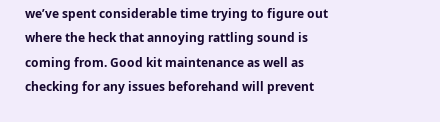we’ve spent considerable time trying to figure out where the heck that annoying rattling sound is coming from. Good kit maintenance as well as checking for any issues beforehand will prevent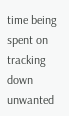time being spent on tracking down unwanted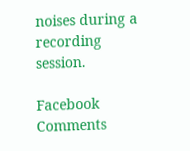noises during a recording session.

Facebook Comments